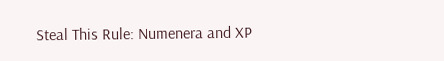Steal This Rule: Numenera and XP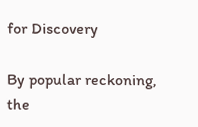for Discovery

By popular reckoning, the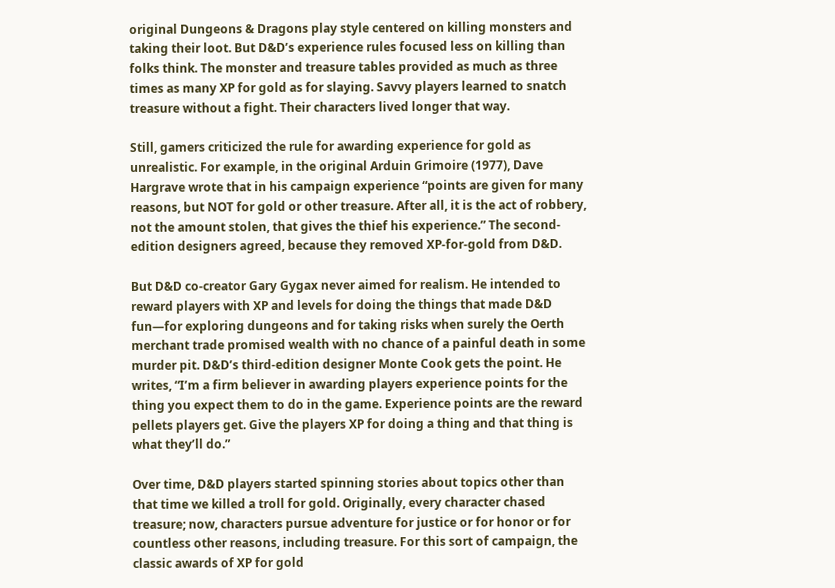original Dungeons & Dragons play style centered on killing monsters and taking their loot. But D&D’s experience rules focused less on killing than folks think. The monster and treasure tables provided as much as three times as many XP for gold as for slaying. Savvy players learned to snatch treasure without a fight. Their characters lived longer that way.

Still, gamers criticized the rule for awarding experience for gold as unrealistic. For example, in the original Arduin Grimoire (1977), Dave Hargrave wrote that in his campaign experience “points are given for many reasons, but NOT for gold or other treasure. After all, it is the act of robbery, not the amount stolen, that gives the thief his experience.” The second-edition designers agreed, because they removed XP-for-gold from D&D.

But D&D co-creator Gary Gygax never aimed for realism. He intended to reward players with XP and levels for doing the things that made D&D fun—for exploring dungeons and for taking risks when surely the Oerth merchant trade promised wealth with no chance of a painful death in some murder pit. D&D’s third-edition designer Monte Cook gets the point. He writes, “I’m a firm believer in awarding players experience points for the thing you expect them to do in the game. Experience points are the reward pellets players get. Give the players XP for doing a thing and that thing is what they’ll do.”

Over time, D&D players started spinning stories about topics other than that time we killed a troll for gold. Originally, every character chased treasure; now, characters pursue adventure for justice or for honor or for countless other reasons, including treasure. For this sort of campaign, the classic awards of XP for gold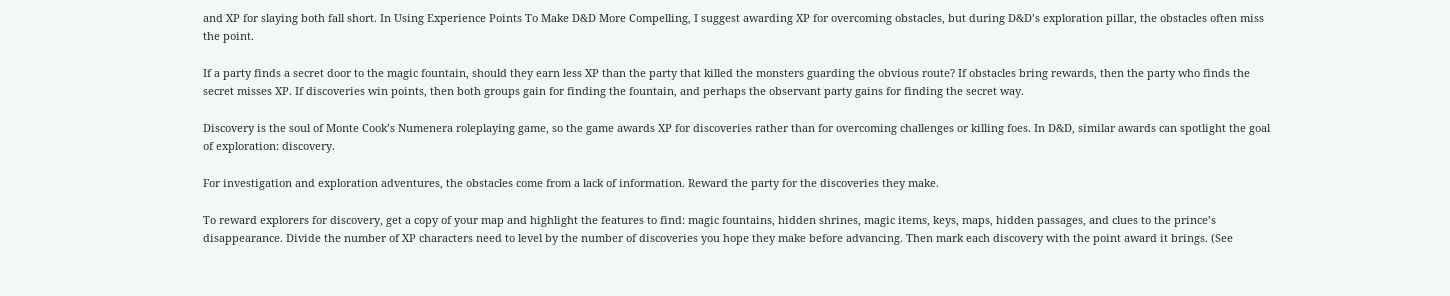and XP for slaying both fall short. In Using Experience Points To Make D&D More Compelling, I suggest awarding XP for overcoming obstacles, but during D&D’s exploration pillar, the obstacles often miss the point.

If a party finds a secret door to the magic fountain, should they earn less XP than the party that killed the monsters guarding the obvious route? If obstacles bring rewards, then the party who finds the secret misses XP. If discoveries win points, then both groups gain for finding the fountain, and perhaps the observant party gains for finding the secret way.

Discovery is the soul of Monte Cook’s Numenera roleplaying game, so the game awards XP for discoveries rather than for overcoming challenges or killing foes. In D&D, similar awards can spotlight the goal of exploration: discovery.

For investigation and exploration adventures, the obstacles come from a lack of information. Reward the party for the discoveries they make.

To reward explorers for discovery, get a copy of your map and highlight the features to find: magic fountains, hidden shrines, magic items, keys, maps, hidden passages, and clues to the prince’s disappearance. Divide the number of XP characters need to level by the number of discoveries you hope they make before advancing. Then mark each discovery with the point award it brings. (See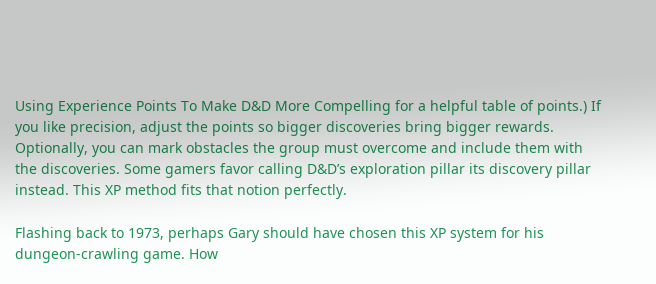Using Experience Points To Make D&D More Compelling for a helpful table of points.) If you like precision, adjust the points so bigger discoveries bring bigger rewards. Optionally, you can mark obstacles the group must overcome and include them with the discoveries. Some gamers favor calling D&D’s exploration pillar its discovery pillar instead. This XP method fits that notion perfectly.

Flashing back to 1973, perhaps Gary should have chosen this XP system for his dungeon-crawling game. How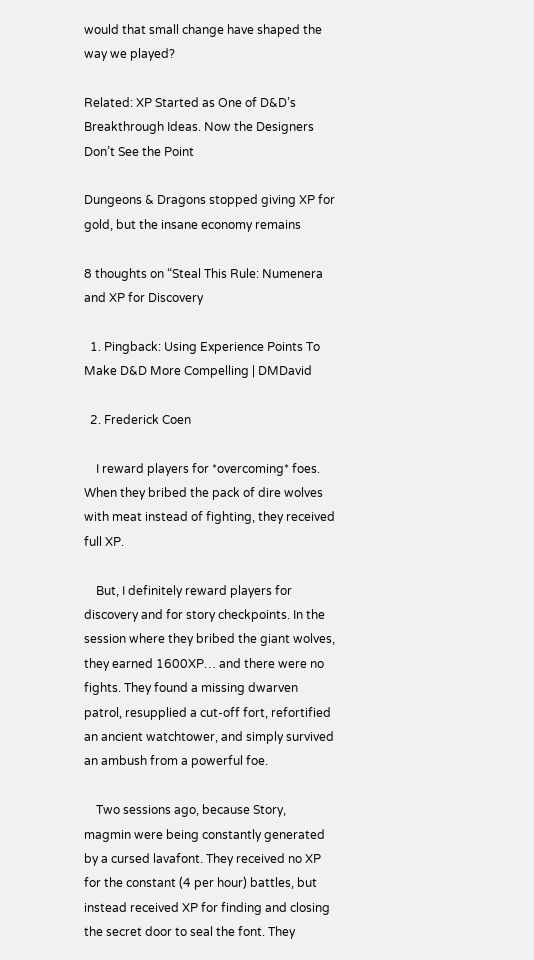would that small change have shaped the way we played?

Related: XP Started as One of D&D’s Breakthrough Ideas. Now the Designers Don’t See the Point

Dungeons & Dragons stopped giving XP for gold, but the insane economy remains

8 thoughts on “Steal This Rule: Numenera and XP for Discovery

  1. Pingback: Using Experience Points To Make D&D More Compelling | DMDavid

  2. Frederick Coen

    I reward players for *overcoming* foes. When they bribed the pack of dire wolves with meat instead of fighting, they received full XP.

    But, I definitely reward players for discovery and for story checkpoints. In the session where they bribed the giant wolves, they earned 1600XP… and there were no fights. They found a missing dwarven patrol, resupplied a cut-off fort, refortified an ancient watchtower, and simply survived an ambush from a powerful foe.

    Two sessions ago, because Story, magmin were being constantly generated by a cursed lavafont. They received no XP for the constant (4 per hour) battles, but instead received XP for finding and closing the secret door to seal the font. They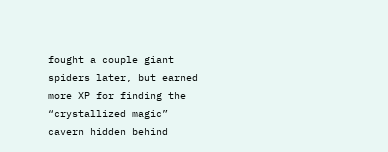fought a couple giant spiders later, but earned more XP for finding the “crystallized magic” cavern hidden behind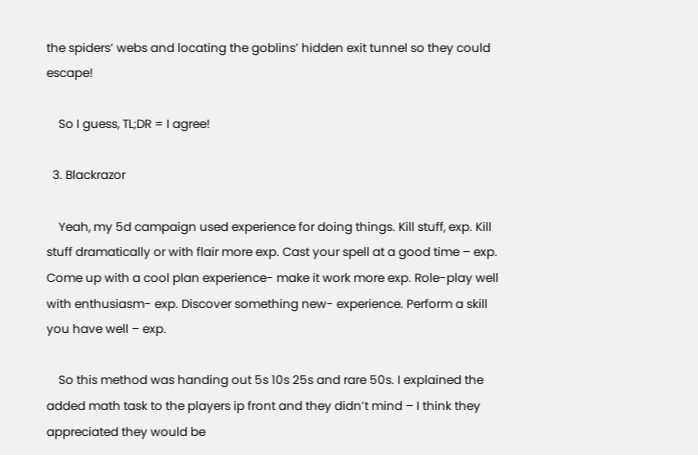the spiders’ webs and locating the goblins’ hidden exit tunnel so they could escape!

    So I guess, TL;DR = I agree!

  3. Blackrazor

    Yeah, my 5d campaign used experience for doing things. Kill stuff, exp. Kill stuff dramatically or with flair more exp. Cast your spell at a good time – exp. Come up with a cool plan experience- make it work more exp. Role-play well with enthusiasm- exp. Discover something new- experience. Perform a skill you have well – exp.

    So this method was handing out 5s 10s 25s and rare 50s. I explained the added math task to the players ip front and they didn’t mind – I think they appreciated they would be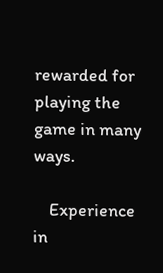rewarded for playing the game in many ways.

    Experience in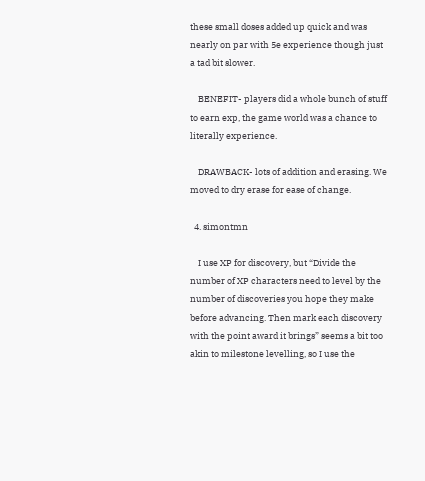these small doses added up quick and was nearly on par with 5e experience though just a tad bit slower.

    BENEFIT- players did a whole bunch of stuff to earn exp, the game world was a chance to literally experience.

    DRAWBACK- lots of addition and erasing. We moved to dry erase for ease of change.

  4. simontmn

    I use XP for discovery, but “Divide the number of XP characters need to level by the number of discoveries you hope they make before advancing. Then mark each discovery with the point award it brings” seems a bit too akin to milestone levelling, so I use the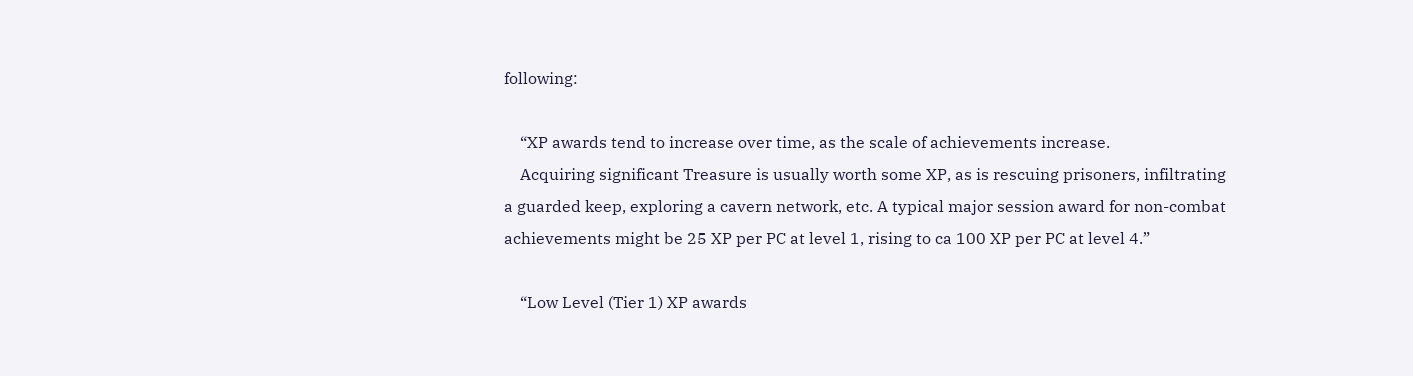following:

    “XP awards tend to increase over time, as the scale of achievements increase.
    Acquiring significant Treasure is usually worth some XP, as is rescuing prisoners, infiltrating a guarded keep, exploring a cavern network, etc. A typical major session award for non-combat achievements might be 25 XP per PC at level 1, rising to ca 100 XP per PC at level 4.”

    “Low Level (Tier 1) XP awards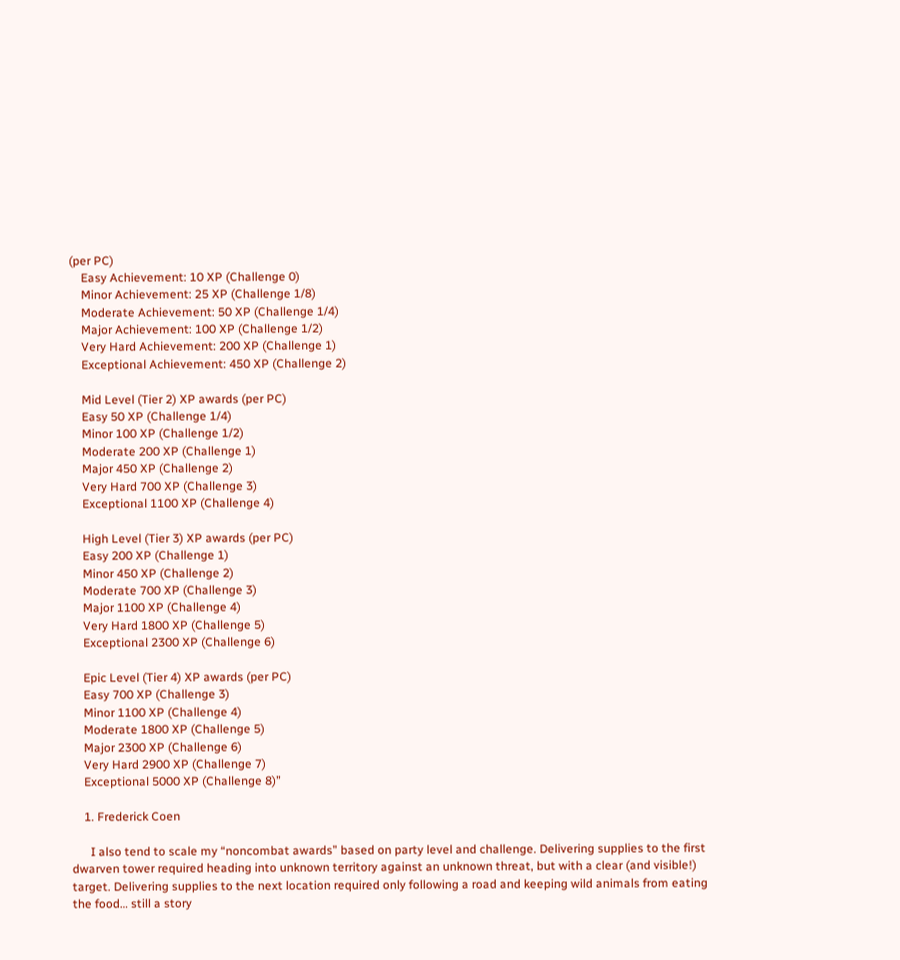(per PC)
    Easy Achievement: 10 XP (Challenge 0)
    Minor Achievement: 25 XP (Challenge 1/8)
    Moderate Achievement: 50 XP (Challenge 1/4)
    Major Achievement: 100 XP (Challenge 1/2)
    Very Hard Achievement: 200 XP (Challenge 1)
    Exceptional Achievement: 450 XP (Challenge 2)

    Mid Level (Tier 2) XP awards (per PC)
    Easy 50 XP (Challenge 1/4)
    Minor 100 XP (Challenge 1/2)
    Moderate 200 XP (Challenge 1)
    Major 450 XP (Challenge 2)
    Very Hard 700 XP (Challenge 3)
    Exceptional 1100 XP (Challenge 4)

    High Level (Tier 3) XP awards (per PC)
    Easy 200 XP (Challenge 1)
    Minor 450 XP (Challenge 2)
    Moderate 700 XP (Challenge 3)
    Major 1100 XP (Challenge 4)
    Very Hard 1800 XP (Challenge 5)
    Exceptional 2300 XP (Challenge 6)

    Epic Level (Tier 4) XP awards (per PC)
    Easy 700 XP (Challenge 3)
    Minor 1100 XP (Challenge 4)
    Moderate 1800 XP (Challenge 5)
    Major 2300 XP (Challenge 6)
    Very Hard 2900 XP (Challenge 7)
    Exceptional 5000 XP (Challenge 8)”

    1. Frederick Coen

      I also tend to scale my “noncombat awards” based on party level and challenge. Delivering supplies to the first dwarven tower required heading into unknown territory against an unknown threat, but with a clear (and visible!) target. Delivering supplies to the next location required only following a road and keeping wild animals from eating the food… still a story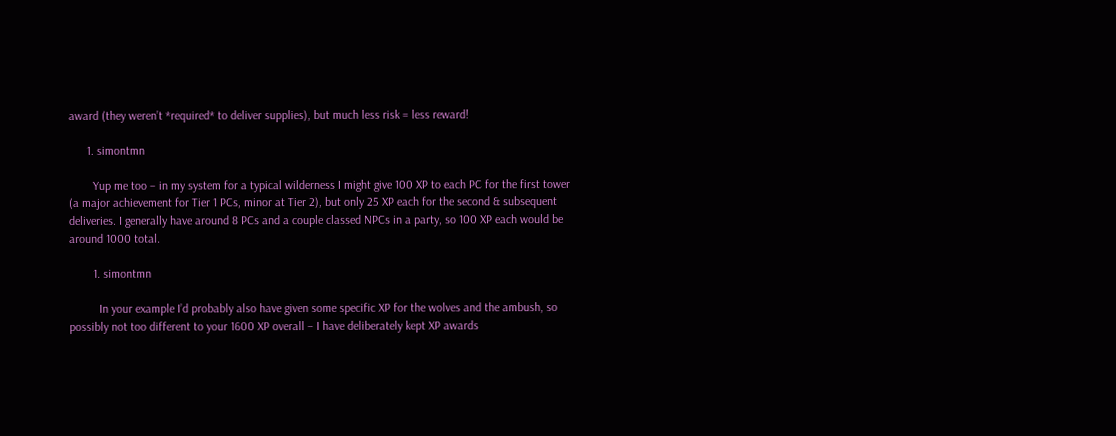award (they weren’t *required* to deliver supplies), but much less risk = less reward!

      1. simontmn

        Yup me too – in my system for a typical wilderness I might give 100 XP to each PC for the first tower (a major achievement for Tier 1 PCs, minor at Tier 2), but only 25 XP each for the second & subsequent deliveries. I generally have around 8 PCs and a couple classed NPCs in a party, so 100 XP each would be around 1000 total.

        1. simontmn

          In your example I’d probably also have given some specific XP for the wolves and the ambush, so possibly not too different to your 1600 XP overall – I have deliberately kept XP awards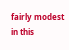fairly modest in this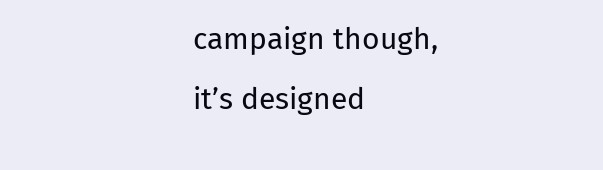campaign though, it’s designed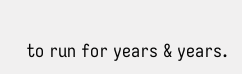to run for years & years.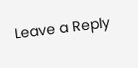Leave a Reply